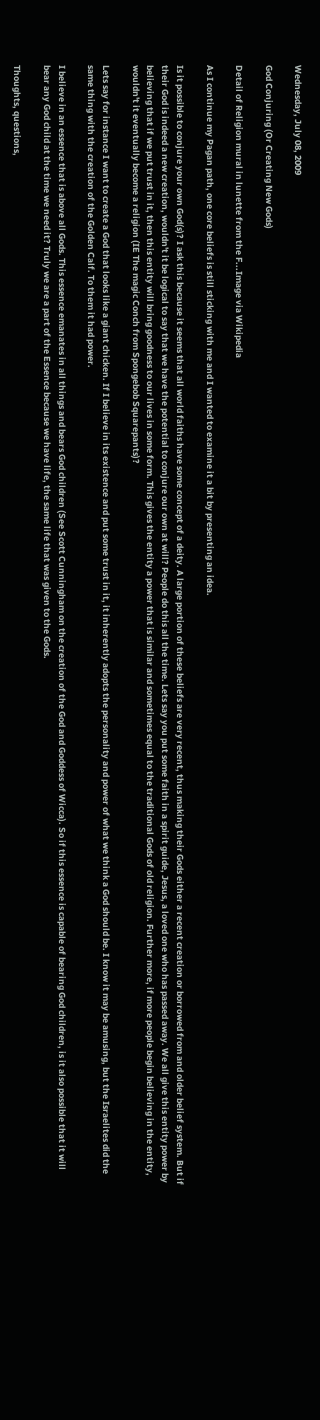Wednesday, July 08, 2009

God Conjuring (Or Creating New Gods)

Detail of Religion mural in lunette from the F...Image via Wikipedia

As I continue my Pagan path, one core beliefs is still sticking with me and I wanted to examine it a bit by presenting an idea.

Is it possible to conjure your own God(s)? I ask this because it seems that all world faiths have some concept of a deity. A large portion of these beliefs are very recent, thus making their Gods either a recent creation or borrowed from and older belief system. But if their God is indeed a new creation, wouldn't it be logical to say that we have the potential to conjure our own at will? People do this all the time. Lets say you put some faith in a spirit guide, Jesus, a loved one who has passed away. We all give this entity power by believing that if we put trust in it, then this entity will bring goodness to our lives in some form. This gives the entity a power that is similar and sometimes equal to the traditional Gods of old religion. Further more, if more people begin believing in the entity, wouldn't it eventually become a religion (IE The magic Conch from Spongebob Squarepants)?

Lets say for instance I want to create a God that looks like a giant chicken. If I believe in its existence and put some trust in it, it inherently adopts the personality and power of what we think a God should be. I know it may be amusing, but the Israelites did the same thing with the creation of the Golden Calf. To them it had power.

I believe in an essence that is above all Gods. This essence emanates in all things and bears God children (See Scott Cunningham on the creation of the God and Goddess of Wicca). So if this essence is capable of bearing God children, is it also possible that it will bear any God child at the time we need it? Truly we are a part of the Essence because we have life, the same life that was given to the Gods.

Thoughts, questions,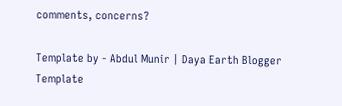comments, concerns?

Template by - Abdul Munir | Daya Earth Blogger Template